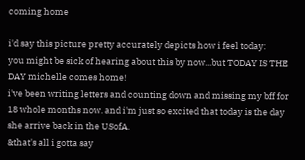coming home

i'd say this picture pretty accurately depicts how i feel today:
you might be sick of hearing about this by now...but TODAY IS THE DAY michelle comes home!
i've been writing letters and counting down and missing my bff for 18 whole months now. and i'm just so excited that today is the day she arrive back in the USofA.
&that's all i gotta say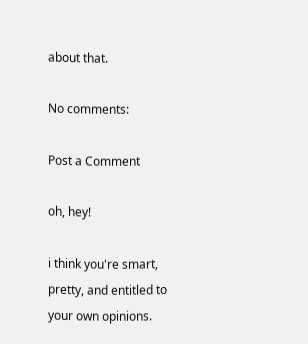about that.

No comments:

Post a Comment

oh, hey!

i think you're smart, pretty, and entitled to your own opinions.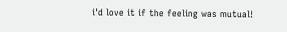i'd love it if the feeling was mutual!